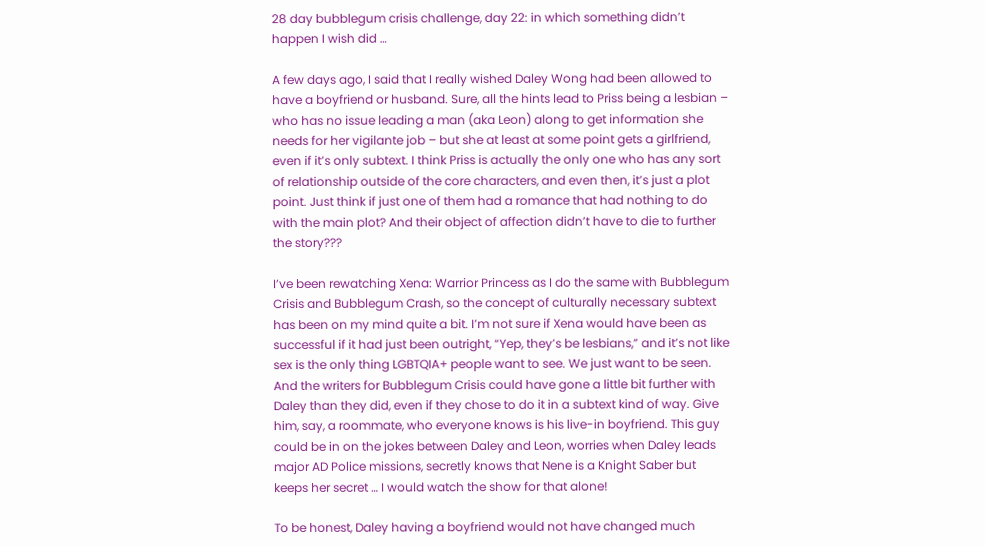28 day bubblegum crisis challenge, day 22: in which something didn’t happen I wish did …

A few days ago, I said that I really wished Daley Wong had been allowed to have a boyfriend or husband. Sure, all the hints lead to Priss being a lesbian – who has no issue leading a man (aka Leon) along to get information she needs for her vigilante job – but she at least at some point gets a girlfriend, even if it’s only subtext. I think Priss is actually the only one who has any sort of relationship outside of the core characters, and even then, it’s just a plot point. Just think if just one of them had a romance that had nothing to do with the main plot? And their object of affection didn’t have to die to further the story???

I’ve been rewatching Xena: Warrior Princess as I do the same with Bubblegum Crisis and Bubblegum Crash, so the concept of culturally necessary subtext has been on my mind quite a bit. I’m not sure if Xena would have been as successful if it had just been outright, “Yep, they’s be lesbians,” and it’s not like sex is the only thing LGBTQIA+ people want to see. We just want to be seen. And the writers for Bubblegum Crisis could have gone a little bit further with Daley than they did, even if they chose to do it in a subtext kind of way. Give him, say, a roommate, who everyone knows is his live-in boyfriend. This guy could be in on the jokes between Daley and Leon, worries when Daley leads major AD Police missions, secretly knows that Nene is a Knight Saber but keeps her secret … I would watch the show for that alone!

To be honest, Daley having a boyfriend would not have changed much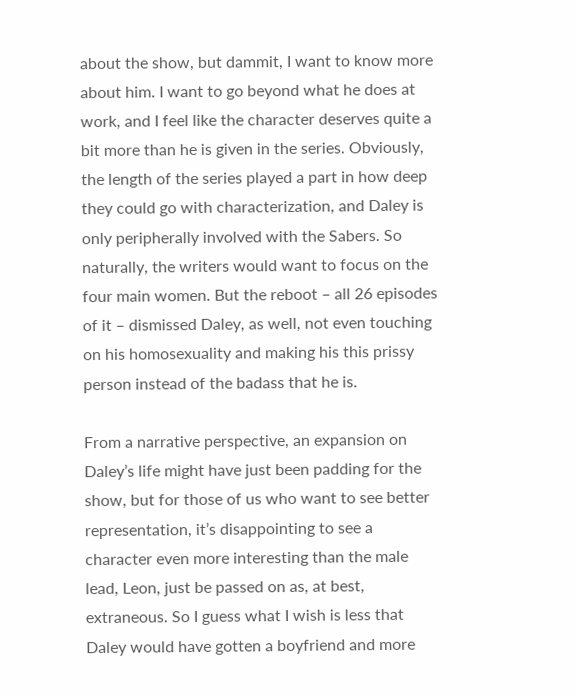about the show, but dammit, I want to know more about him. I want to go beyond what he does at work, and I feel like the character deserves quite a bit more than he is given in the series. Obviously, the length of the series played a part in how deep they could go with characterization, and Daley is only peripherally involved with the Sabers. So naturally, the writers would want to focus on the four main women. But the reboot – all 26 episodes of it – dismissed Daley, as well, not even touching on his homosexuality and making his this prissy person instead of the badass that he is.

From a narrative perspective, an expansion on Daley’s life might have just been padding for the show, but for those of us who want to see better representation, it’s disappointing to see a character even more interesting than the male lead, Leon, just be passed on as, at best, extraneous. So I guess what I wish is less that Daley would have gotten a boyfriend and more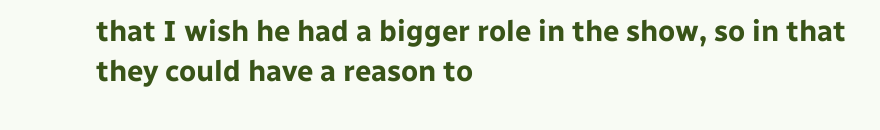that I wish he had a bigger role in the show, so in that they could have a reason to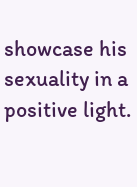showcase his sexuality in a positive light.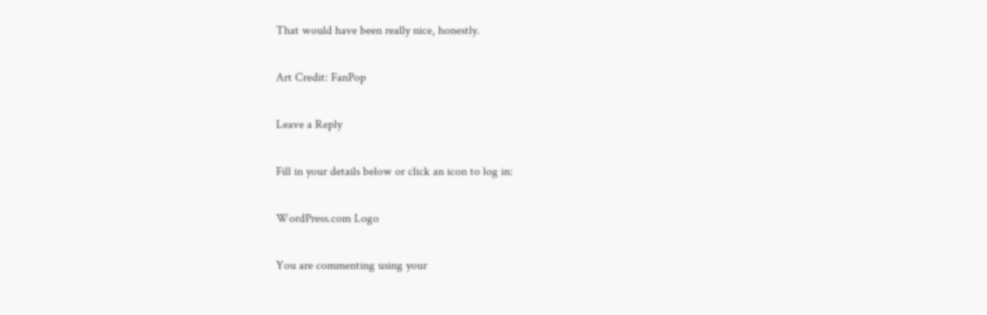That would have been really nice, honestly.

Art Credit: FanPop

Leave a Reply

Fill in your details below or click an icon to log in:

WordPress.com Logo

You are commenting using your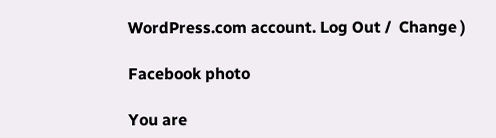WordPress.com account. Log Out /  Change )

Facebook photo

You are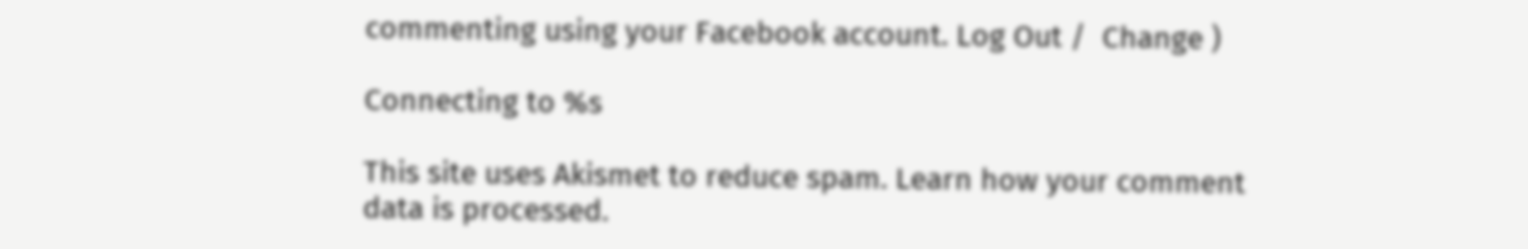commenting using your Facebook account. Log Out /  Change )

Connecting to %s

This site uses Akismet to reduce spam. Learn how your comment data is processed.